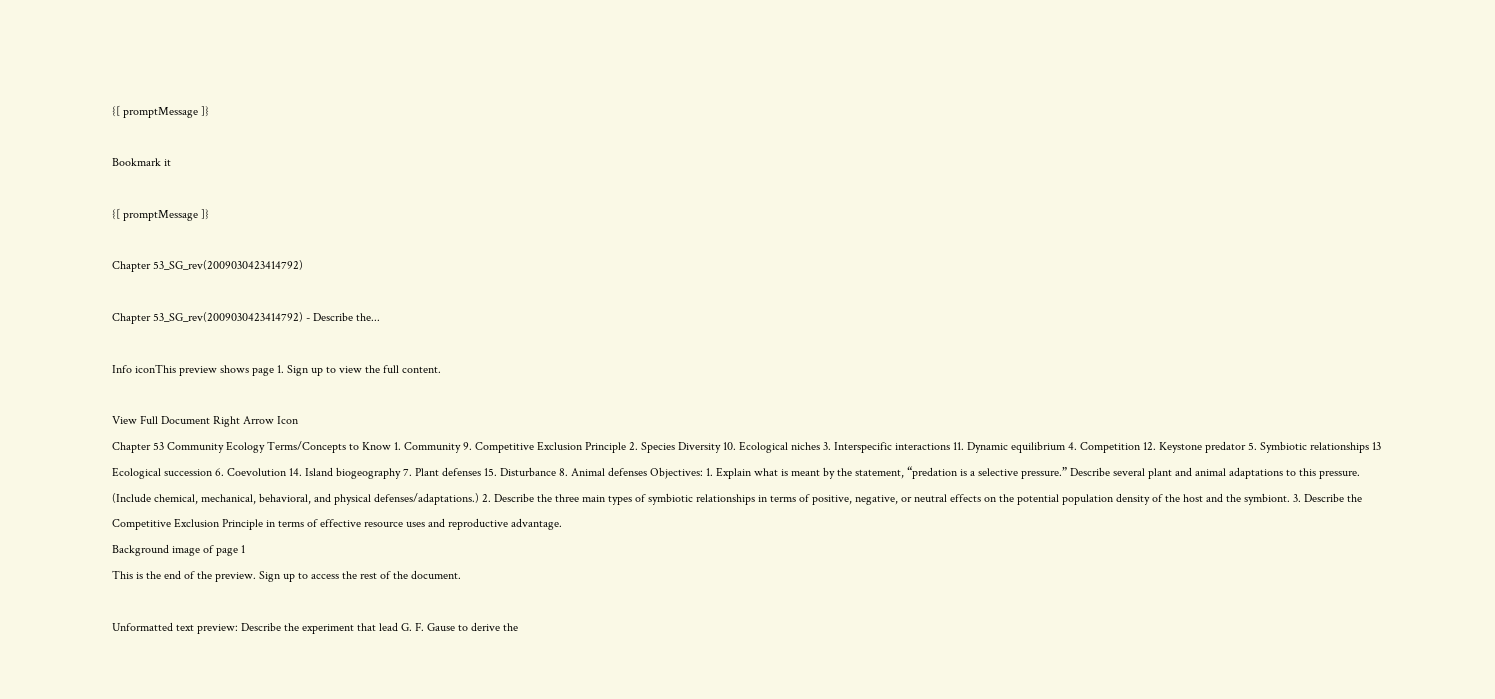{[ promptMessage ]}

Bookmark it

{[ promptMessage ]}

Chapter 53_SG_rev(2009030423414792)

Chapter 53_SG_rev(2009030423414792) - Describe the...

Info iconThis preview shows page 1. Sign up to view the full content.

View Full Document Right Arrow Icon
Chapter 53 Community Ecology Terms/Concepts to Know 1. Community 9. Competitive Exclusion Principle 2. Species Diversity 10. Ecological niches 3. Interspecific interactions 11. Dynamic equilibrium 4. Competition 12. Keystone predator 5. Symbiotic relationships 13 Ecological succession 6. Coevolution 14. Island biogeography 7. Plant defenses 15. Disturbance 8. Animal defenses Objectives: 1. Explain what is meant by the statement, “predation is a selective pressure.” Describe several plant and animal adaptations to this pressure. (Include chemical, mechanical, behavioral, and physical defenses/adaptations.) 2. Describe the three main types of symbiotic relationships in terms of positive, negative, or neutral effects on the potential population density of the host and the symbiont. 3. Describe the Competitive Exclusion Principle in terms of effective resource uses and reproductive advantage.
Background image of page 1
This is the end of the preview. Sign up to access the rest of the document.

Unformatted text preview: Describe the experiment that lead G. F. Gause to derive the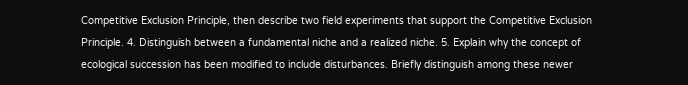Competitive Exclusion Principle, then describe two field experiments that support the Competitive Exclusion Principle. 4. Distinguish between a fundamental niche and a realized niche. 5. Explain why the concept of ecological succession has been modified to include disturbances. Briefly distinguish among these newer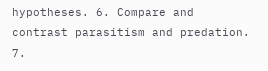hypotheses. 6. Compare and contrast parasitism and predation. 7.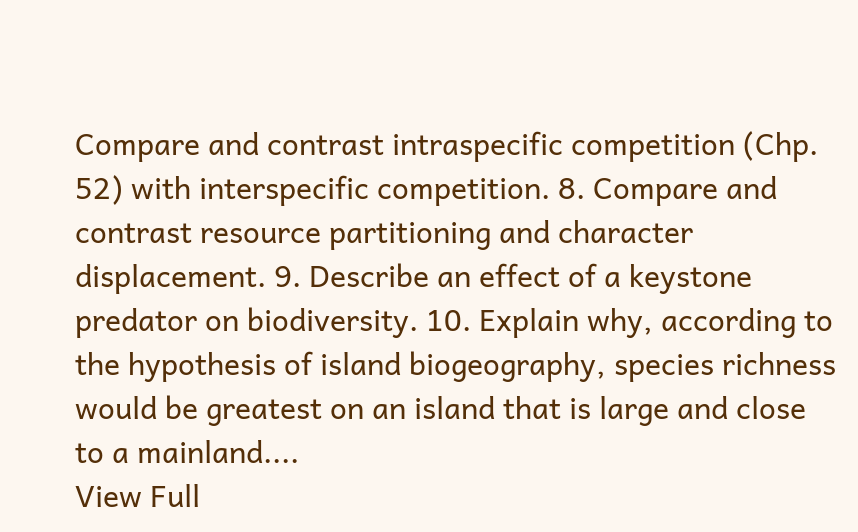Compare and contrast intraspecific competition (Chp. 52) with interspecific competition. 8. Compare and contrast resource partitioning and character displacement. 9. Describe an effect of a keystone predator on biodiversity. 10. Explain why, according to the hypothesis of island biogeography, species richness would be greatest on an island that is large and close to a mainland....
View Full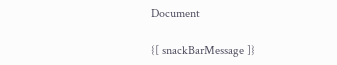Document

{[ snackBarMessage ]}